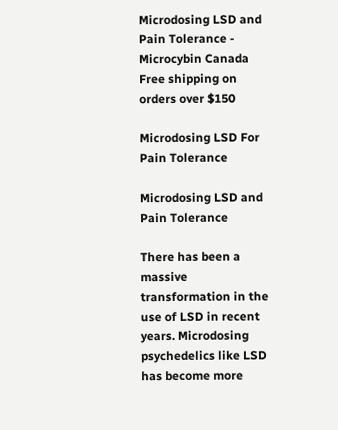Microdosing LSD and Pain Tolerance - Microcybin Canada
Free shipping on orders over $150

Microdosing LSD For Pain Tolerance

Microdosing LSD and Pain Tolerance

There has been a massive transformation in the use of LSD in recent years. Microdosing psychedelics like LSD has become more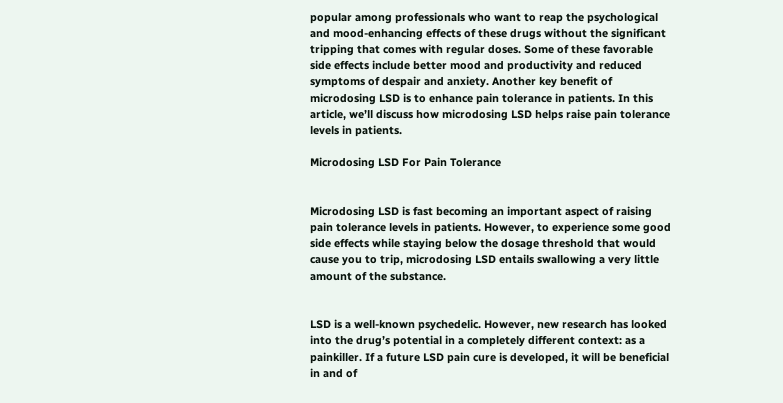popular among professionals who want to reap the psychological and mood-enhancing effects of these drugs without the significant tripping that comes with regular doses. Some of these favorable side effects include better mood and productivity and reduced symptoms of despair and anxiety. Another key benefit of microdosing LSD is to enhance pain tolerance in patients. In this article, we’ll discuss how microdosing LSD helps raise pain tolerance levels in patients.

Microdosing LSD For Pain Tolerance


Microdosing LSD is fast becoming an important aspect of raising pain tolerance levels in patients. However, to experience some good side effects while staying below the dosage threshold that would cause you to trip, microdosing LSD entails swallowing a very little amount of the substance.


LSD is a well-known psychedelic. However, new research has looked into the drug’s potential in a completely different context: as a painkiller. If a future LSD pain cure is developed, it will be beneficial in and of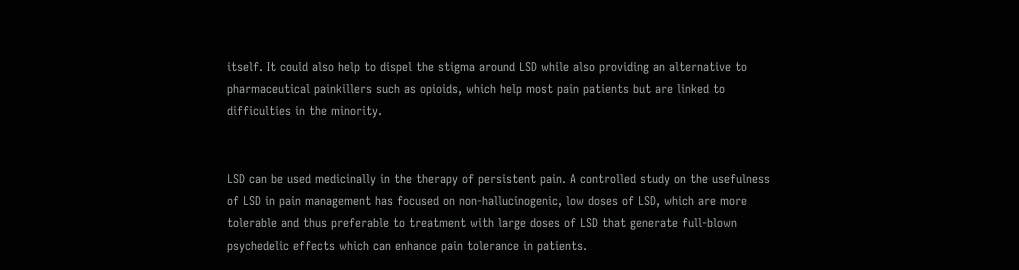itself. It could also help to dispel the stigma around LSD while also providing an alternative to pharmaceutical painkillers such as opioids, which help most pain patients but are linked to difficulties in the minority.


LSD can be used medicinally in the therapy of persistent pain. A controlled study on the usefulness of LSD in pain management has focused on non-hallucinogenic, low doses of LSD, which are more tolerable and thus preferable to treatment with large doses of LSD that generate full-blown psychedelic effects which can enhance pain tolerance in patients.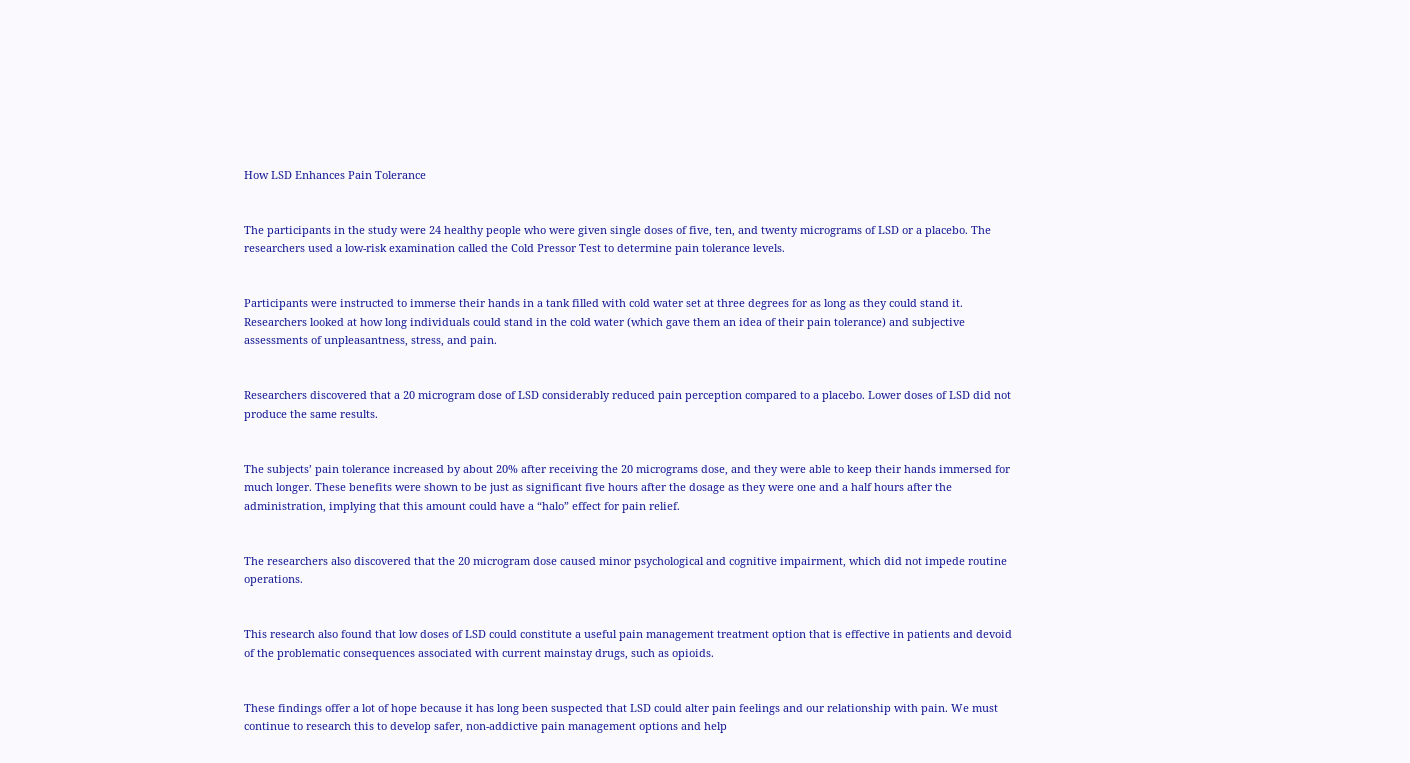How LSD Enhances Pain Tolerance


The participants in the study were 24 healthy people who were given single doses of five, ten, and twenty micrograms of LSD or a placebo. The researchers used a low-risk examination called the Cold Pressor Test to determine pain tolerance levels.


Participants were instructed to immerse their hands in a tank filled with cold water set at three degrees for as long as they could stand it. Researchers looked at how long individuals could stand in the cold water (which gave them an idea of their pain tolerance) and subjective assessments of unpleasantness, stress, and pain.


Researchers discovered that a 20 microgram dose of LSD considerably reduced pain perception compared to a placebo. Lower doses of LSD did not produce the same results.


The subjects’ pain tolerance increased by about 20% after receiving the 20 micrograms dose, and they were able to keep their hands immersed for much longer. These benefits were shown to be just as significant five hours after the dosage as they were one and a half hours after the administration, implying that this amount could have a “halo” effect for pain relief.


The researchers also discovered that the 20 microgram dose caused minor psychological and cognitive impairment, which did not impede routine operations.


This research also found that low doses of LSD could constitute a useful pain management treatment option that is effective in patients and devoid of the problematic consequences associated with current mainstay drugs, such as opioids.


These findings offer a lot of hope because it has long been suspected that LSD could alter pain feelings and our relationship with pain. We must continue to research this to develop safer, non-addictive pain management options and help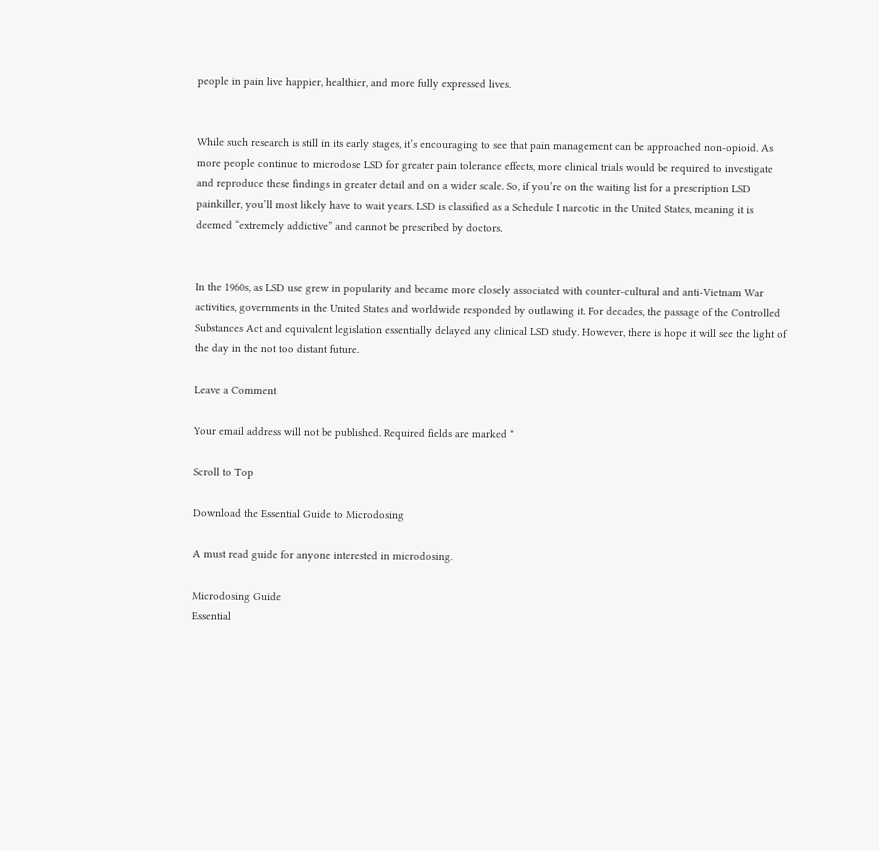people in pain live happier, healthier, and more fully expressed lives.


While such research is still in its early stages, it’s encouraging to see that pain management can be approached non-opioid. As more people continue to microdose LSD for greater pain tolerance effects, more clinical trials would be required to investigate and reproduce these findings in greater detail and on a wider scale. So, if you’re on the waiting list for a prescription LSD painkiller, you’ll most likely have to wait years. LSD is classified as a Schedule I narcotic in the United States, meaning it is deemed “extremely addictive” and cannot be prescribed by doctors.


In the 1960s, as LSD use grew in popularity and became more closely associated with counter-cultural and anti-Vietnam War activities, governments in the United States and worldwide responded by outlawing it. For decades, the passage of the Controlled Substances Act and equivalent legislation essentially delayed any clinical LSD study. However, there is hope it will see the light of the day in the not too distant future.

Leave a Comment

Your email address will not be published. Required fields are marked *

Scroll to Top

Download the Essential Guide to Microdosing

A must read guide for anyone interested in microdosing.

Microdosing Guide
Essential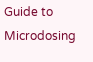Guide to Microdosing